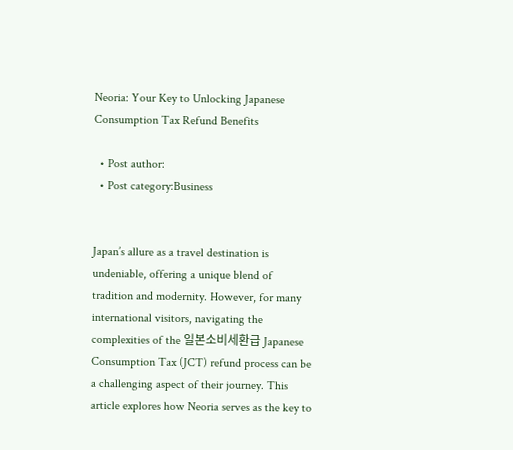Neoria: Your Key to Unlocking Japanese Consumption Tax Refund Benefits

  • Post author:
  • Post category:Business


Japan’s allure as a travel destination is undeniable, offering a unique blend of tradition and modernity. However, for many international visitors, navigating the complexities of the 일본소비세환급 Japanese Consumption Tax (JCT) refund process can be a challenging aspect of their journey. This article explores how Neoria serves as the key to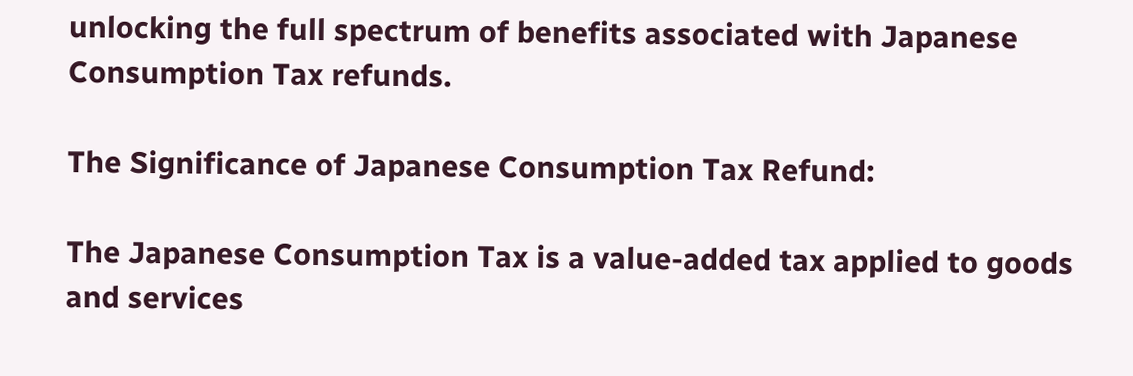unlocking the full spectrum of benefits associated with Japanese Consumption Tax refunds.

The Significance of Japanese Consumption Tax Refund:

The Japanese Consumption Tax is a value-added tax applied to goods and services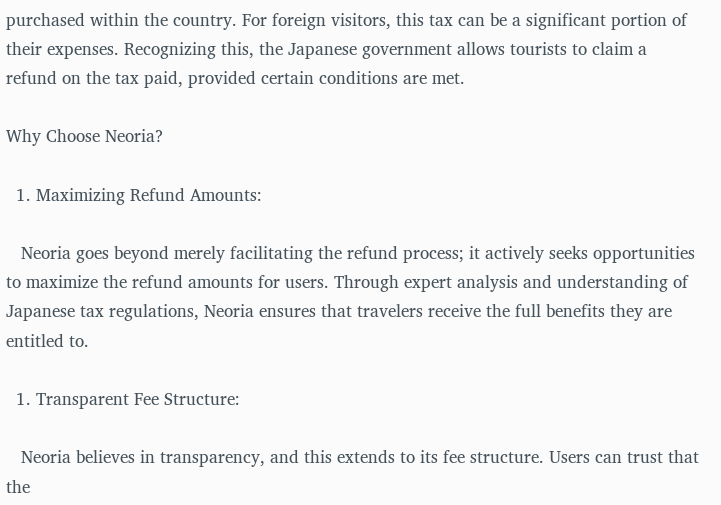purchased within the country. For foreign visitors, this tax can be a significant portion of their expenses. Recognizing this, the Japanese government allows tourists to claim a refund on the tax paid, provided certain conditions are met.

Why Choose Neoria?

  1. Maximizing Refund Amounts:

   Neoria goes beyond merely facilitating the refund process; it actively seeks opportunities to maximize the refund amounts for users. Through expert analysis and understanding of Japanese tax regulations, Neoria ensures that travelers receive the full benefits they are entitled to.

  1. Transparent Fee Structure:

   Neoria believes in transparency, and this extends to its fee structure. Users can trust that the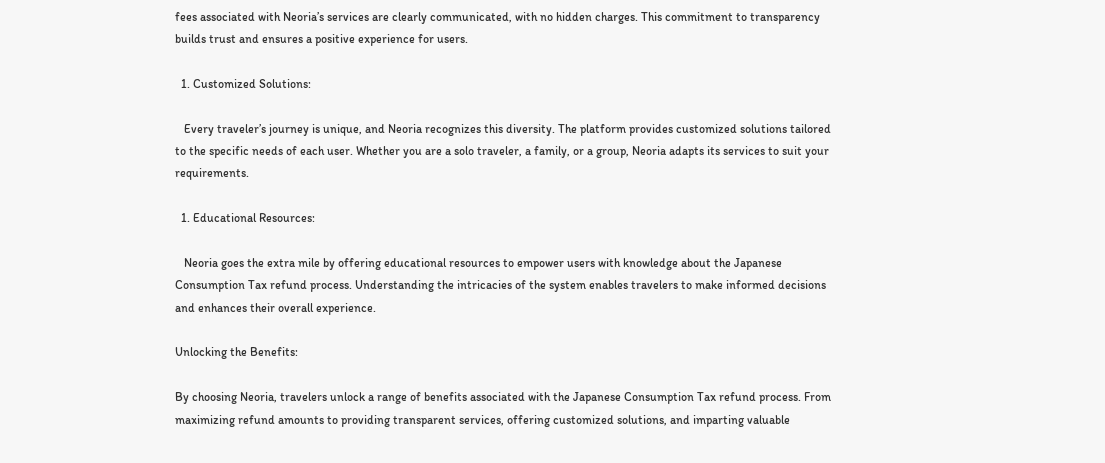fees associated with Neoria’s services are clearly communicated, with no hidden charges. This commitment to transparency builds trust and ensures a positive experience for users.

  1. Customized Solutions:

   Every traveler’s journey is unique, and Neoria recognizes this diversity. The platform provides customized solutions tailored to the specific needs of each user. Whether you are a solo traveler, a family, or a group, Neoria adapts its services to suit your requirements.

  1. Educational Resources:

   Neoria goes the extra mile by offering educational resources to empower users with knowledge about the Japanese Consumption Tax refund process. Understanding the intricacies of the system enables travelers to make informed decisions and enhances their overall experience.

Unlocking the Benefits:

By choosing Neoria, travelers unlock a range of benefits associated with the Japanese Consumption Tax refund process. From maximizing refund amounts to providing transparent services, offering customized solutions, and imparting valuable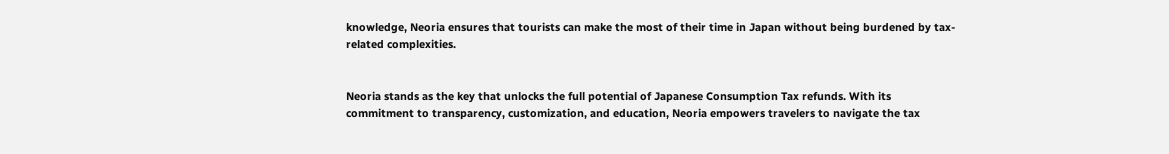knowledge, Neoria ensures that tourists can make the most of their time in Japan without being burdened by tax-related complexities.


Neoria stands as the key that unlocks the full potential of Japanese Consumption Tax refunds. With its commitment to transparency, customization, and education, Neoria empowers travelers to navigate the tax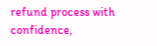refund process with confidence,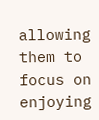allowing them to focus on enjoying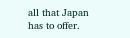all that Japan has to offer.